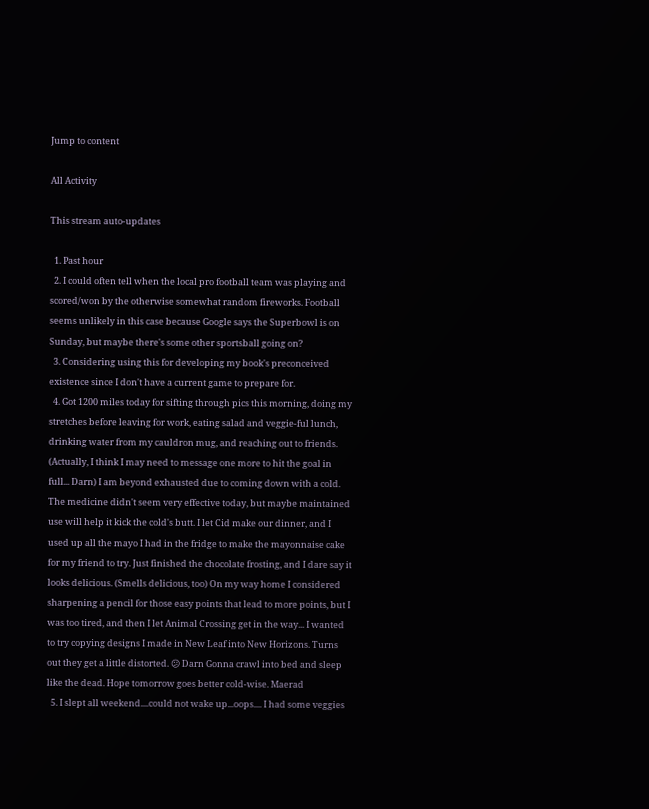Jump to content

All Activity

This stream auto-updates

  1. Past hour
  2. I could often tell when the local pro football team was playing and scored/won by the otherwise somewhat random fireworks. Football seems unlikely in this case because Google says the Superbowl is on Sunday, but maybe there's some other sportsball going on?
  3. Considering using this for developing my book's preconceived existence since I don't have a current game to prepare for.
  4. Got 1200 miles today for sifting through pics this morning, doing my stretches before leaving for work, eating salad and veggie-ful lunch, drinking water from my cauldron mug, and reaching out to friends. (Actually, I think I may need to message one more to hit the goal in full... Darn) I am beyond exhausted due to coming down with a cold. The medicine didn't seem very effective today, but maybe maintained use will help it kick the cold's butt. I let Cid make our dinner, and I used up all the mayo I had in the fridge to make the mayonnaise cake for my friend to try. Just finished the chocolate frosting, and I dare say it looks delicious. (Smells delicious, too) On my way home I considered sharpening a pencil for those easy points that lead to more points, but I was too tired, and then I let Animal Crossing get in the way... I wanted to try copying designs I made in New Leaf into New Horizons. Turns out they get a little distorted. 😕 Darn Gonna crawl into bed and sleep like the dead. Hope tomorrow goes better cold-wise. Maerad
  5. I slept all weekend....could not wake up...oops.... I had some veggies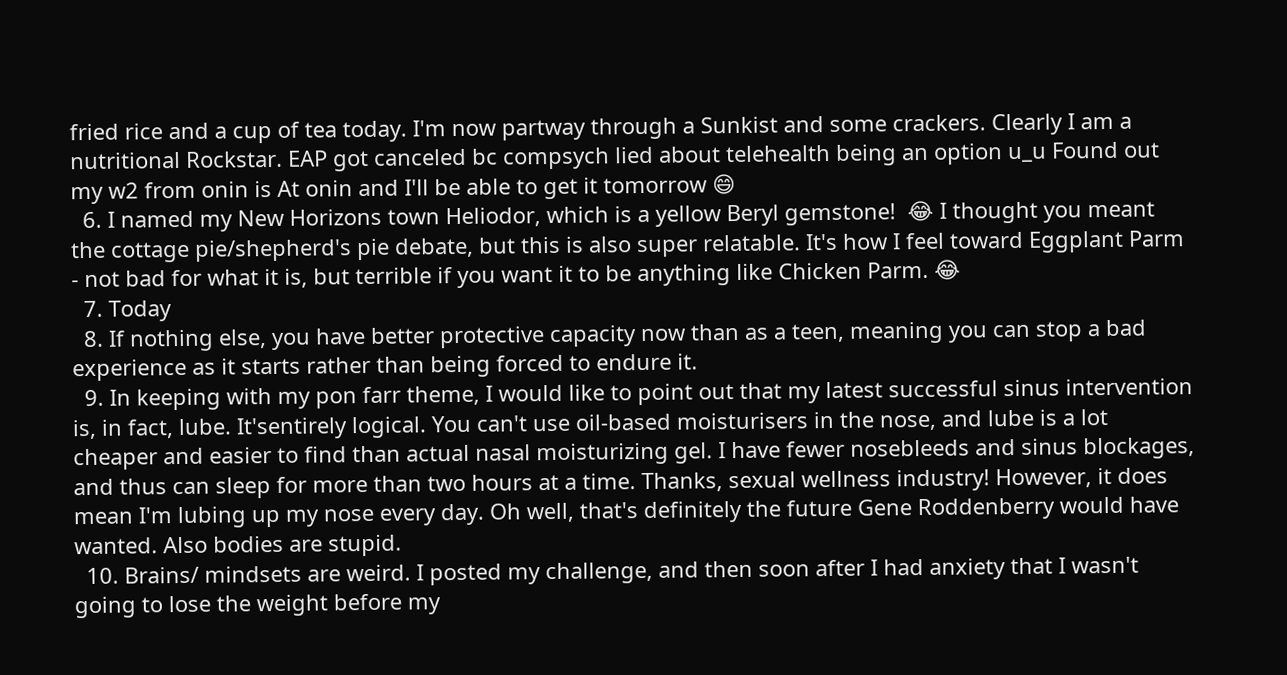fried rice and a cup of tea today. I'm now partway through a Sunkist and some crackers. Clearly I am a nutritional Rockstar. EAP got canceled bc compsych lied about telehealth being an option u_u Found out my w2 from onin is At onin and I'll be able to get it tomorrow 😄
  6. I named my New Horizons town Heliodor, which is a yellow Beryl gemstone!  😂 I thought you meant the cottage pie/shepherd's pie debate, but this is also super relatable. It's how I feel toward Eggplant Parm - not bad for what it is, but terrible if you want it to be anything like Chicken Parm. 😂
  7. Today
  8. If nothing else, you have better protective capacity now than as a teen, meaning you can stop a bad experience as it starts rather than being forced to endure it.
  9. In keeping with my pon farr theme, I would like to point out that my latest successful sinus intervention is, in fact, lube. It'sentirely logical. You can't use oil-based moisturisers in the nose, and lube is a lot cheaper and easier to find than actual nasal moisturizing gel. I have fewer nosebleeds and sinus blockages, and thus can sleep for more than two hours at a time. Thanks, sexual wellness industry! However, it does mean I'm lubing up my nose every day. Oh well, that's definitely the future Gene Roddenberry would have wanted. Also bodies are stupid.
  10. Brains/ mindsets are weird. I posted my challenge, and then soon after I had anxiety that I wasn't going to lose the weight before my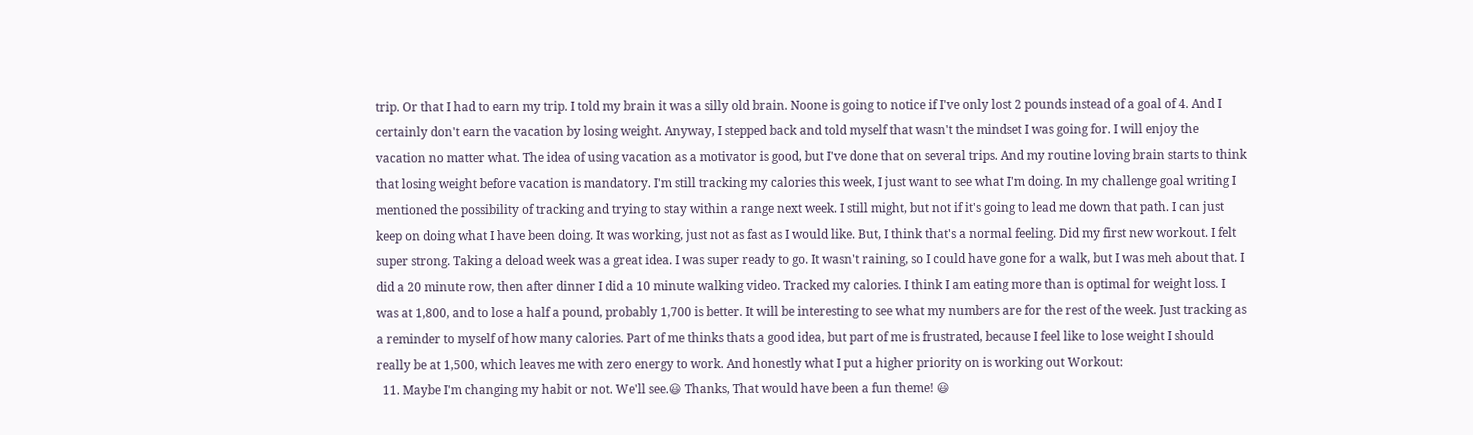trip. Or that I had to earn my trip. I told my brain it was a silly old brain. Noone is going to notice if I've only lost 2 pounds instead of a goal of 4. And I certainly don't earn the vacation by losing weight. Anyway, I stepped back and told myself that wasn't the mindset I was going for. I will enjoy the vacation no matter what. The idea of using vacation as a motivator is good, but I've done that on several trips. And my routine loving brain starts to think that losing weight before vacation is mandatory. I'm still tracking my calories this week, I just want to see what I'm doing. In my challenge goal writing I mentioned the possibility of tracking and trying to stay within a range next week. I still might, but not if it's going to lead me down that path. I can just keep on doing what I have been doing. It was working, just not as fast as I would like. But, I think that's a normal feeling. Did my first new workout. I felt super strong. Taking a deload week was a great idea. I was super ready to go. It wasn't raining, so I could have gone for a walk, but I was meh about that. I did a 20 minute row, then after dinner I did a 10 minute walking video. Tracked my calories. I think I am eating more than is optimal for weight loss. I was at 1,800, and to lose a half a pound, probably 1,700 is better. It will be interesting to see what my numbers are for the rest of the week. Just tracking as a reminder to myself of how many calories. Part of me thinks thats a good idea, but part of me is frustrated, because I feel like to lose weight I should really be at 1,500, which leaves me with zero energy to work. And honestly what I put a higher priority on is working out Workout:
  11. Maybe I'm changing my habit or not. We'll see.😃 Thanks, That would have been a fun theme! 😃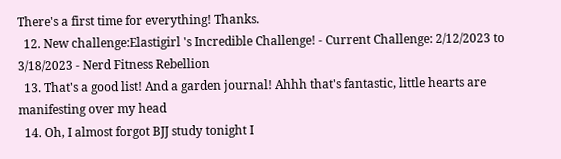There's a first time for everything! Thanks.
  12. New challenge:Elastigirl 's Incredible Challenge! - Current Challenge: 2/12/2023 to 3/18/2023 - Nerd Fitness Rebellion
  13. That's a good list! And a garden journal! Ahhh that's fantastic, little hearts are manifesting over my head
  14. Oh, I almost forgot BJJ study tonight I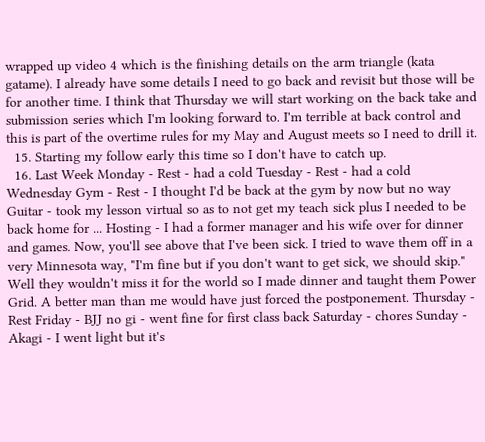wrapped up video 4 which is the finishing details on the arm triangle (kata gatame). I already have some details I need to go back and revisit but those will be for another time. I think that Thursday we will start working on the back take and submission series which I'm looking forward to. I'm terrible at back control and this is part of the overtime rules for my May and August meets so I need to drill it.
  15. Starting my follow early this time so I don't have to catch up.
  16. Last Week Monday - Rest - had a cold Tuesday - Rest - had a cold Wednesday Gym - Rest - I thought I'd be back at the gym by now but no way Guitar - took my lesson virtual so as to not get my teach sick plus I needed to be back home for ... Hosting - I had a former manager and his wife over for dinner and games. Now, you'll see above that I've been sick. I tried to wave them off in a very Minnesota way, "I'm fine but if you don't want to get sick, we should skip." Well they wouldn't miss it for the world so I made dinner and taught them Power Grid. A better man than me would have just forced the postponement. Thursday - Rest Friday - BJJ no gi - went fine for first class back Saturday - chores Sunday - Akagi - I went light but it's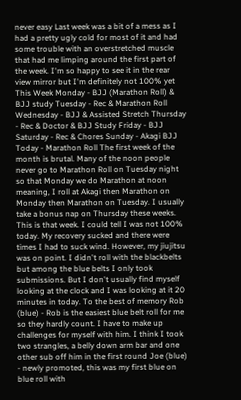never easy Last week was a bit of a mess as I had a pretty ugly cold for most of it and had some trouble with an overstretched muscle that had me limping around the first part of the week. I'm so happy to see it in the rear view mirror but I'm definitely not 100% yet This Week Monday - BJJ (Marathon Roll) & BJJ study Tuesday - Rec & Marathon Roll Wednesday - BJJ & Assisted Stretch Thursday - Rec & Doctor & BJJ Study Friday - BJJ Saturday - Rec & Chores Sunday - Akagi BJJ Today - Marathon Roll The first week of the month is brutal. Many of the noon people never go to Marathon Roll on Tuesday night so that Monday we do Marathon at noon meaning, I roll at Akagi then Marathon on Monday then Marathon on Tuesday. I usually take a bonus nap on Thursday these weeks. This is that week. I could tell I was not 100% today. My recovery sucked and there were times I had to suck wind. However, my jiujitsu was on point. I didn't roll with the blackbelts but among the blue belts I only took submissions. But I don't usually find myself looking at the clock and I was looking at it 20 minutes in today. To the best of memory Rob (blue) - Rob is the easiest blue belt roll for me so they hardly count. I have to make up challenges for myself with him. I think I took two strangles, a belly down arm bar and one other sub off him in the first round Joe (blue) - newly promoted, this was my first blue on blue roll with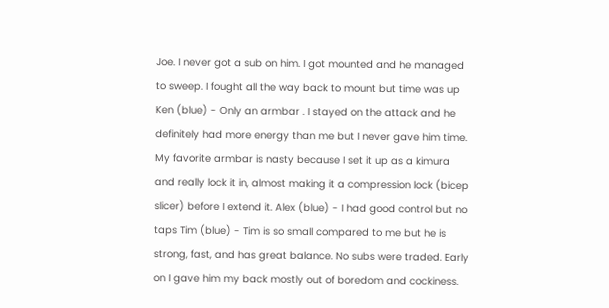Joe. I never got a sub on him. I got mounted and he managed to sweep. I fought all the way back to mount but time was up Ken (blue) - Only an armbar . I stayed on the attack and he definitely had more energy than me but I never gave him time. My favorite armbar is nasty because I set it up as a kimura and really lock it in, almost making it a compression lock (bicep slicer) before I extend it. Alex (blue) - I had good control but no taps Tim (blue) - Tim is so small compared to me but he is strong, fast, and has great balance. No subs were traded. Early on I gave him my back mostly out of boredom and cockiness.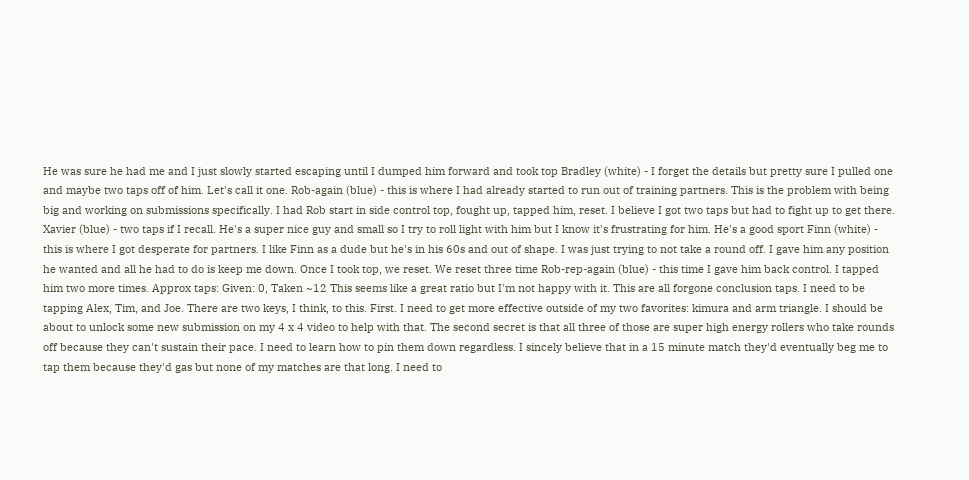He was sure he had me and I just slowly started escaping until I dumped him forward and took top Bradley (white) - I forget the details but pretty sure I pulled one and maybe two taps off of him. Let's call it one. Rob-again (blue) - this is where I had already started to run out of training partners. This is the problem with being big and working on submissions specifically. I had Rob start in side control top, fought up, tapped him, reset. I believe I got two taps but had to fight up to get there. Xavier (blue) - two taps if I recall. He's a super nice guy and small so I try to roll light with him but I know it's frustrating for him. He's a good sport Finn (white) - this is where I got desperate for partners. I like Finn as a dude but he's in his 60s and out of shape. I was just trying to not take a round off. I gave him any position he wanted and all he had to do is keep me down. Once I took top, we reset. We reset three time Rob-rep-again (blue) - this time I gave him back control. I tapped him two more times. Approx taps: Given: 0, Taken ~12 This seems like a great ratio but I'm not happy with it. This are all forgone conclusion taps. I need to be tapping Alex, Tim, and Joe. There are two keys, I think, to this. First. I need to get more effective outside of my two favorites: kimura and arm triangle. I should be about to unlock some new submission on my 4 x 4 video to help with that. The second secret is that all three of those are super high energy rollers who take rounds off because they can't sustain their pace. I need to learn how to pin them down regardless. I sincely believe that in a 15 minute match they'd eventually beg me to tap them because they'd gas but none of my matches are that long. I need to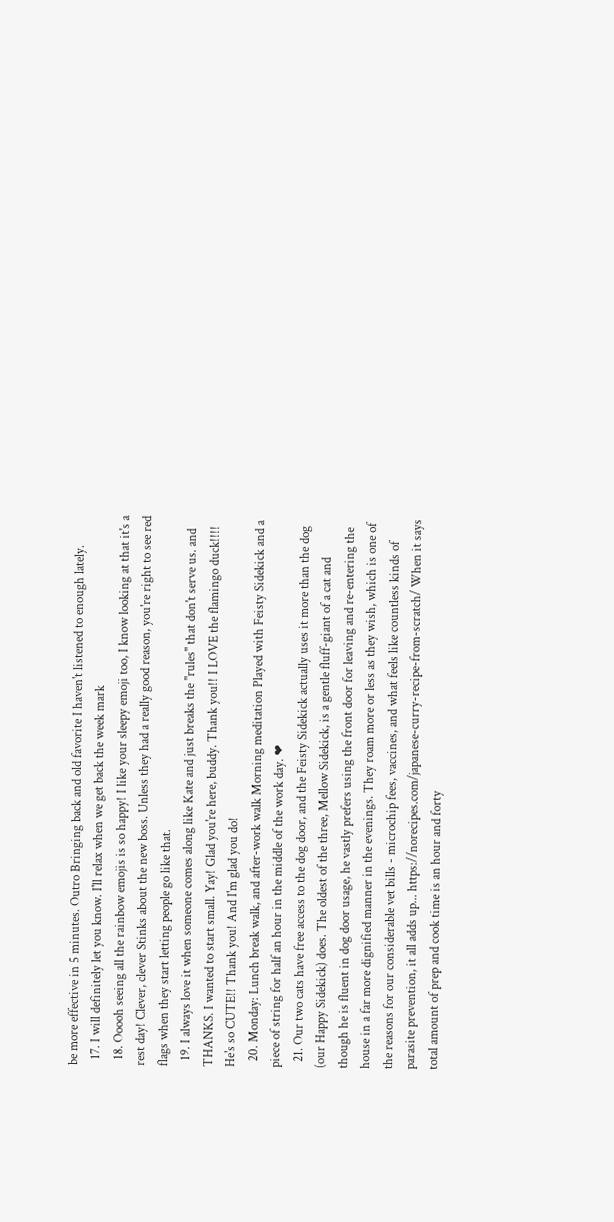be more effective in 5 minutes. Outro Bringing back and old favorite I haven't listened to enough lately.
  17. I will definitely let you know. I'll relax when we get back the week mark
  18. Ooooh seeing all the rainbow emojis is so happy! I like your sleepy emoji too, I know looking at that it's a rest day! Clever, clever Stinks about the new boss. Unless they had a really good reason, you're right to see red flags when they start letting people go like that.
  19. I always love it when someone comes along like Kate and just breaks the "rules" that don't serve us. and THANKS. I wanted to start small. Yay! Glad you're here, buddy. Thank you!! I LOVE the flamingo duck!!!! He's so CUTE!! Thank you! And I'm glad you do!
  20. Monday: Lunch break walk, and after-work walk Morning meditation Played with Feisty Sidekick and a piece of string for half an hour in the middle of the work day. ❤
  21. Our two cats have free access to the dog door, and the Feisty Sidekick actually uses it more than the dog (our Happy Sidekick) does. The oldest of the three, Mellow Sidekick, is a gentle fluff-giant of a cat and though he is fluent in dog door usage, he vastly prefers using the front door for leaving and re-entering the house in a far more dignified manner in the evenings. They roam more or less as they wish, which is one of the reasons for our considerable vet bills - microchip fees, vaccines, and what feels like countless kinds of parasite prevention, it all adds up... https://norecipes.com/japanese-curry-recipe-from-scratch/ When it says total amount of prep and cook time is an hour and forty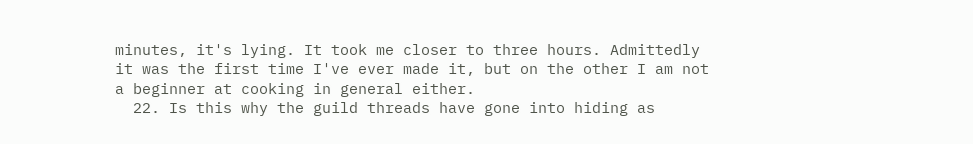minutes, it's lying. It took me closer to three hours. Admittedly it was the first time I've ever made it, but on the other I am not a beginner at cooking in general either.
  22. Is this why the guild threads have gone into hiding as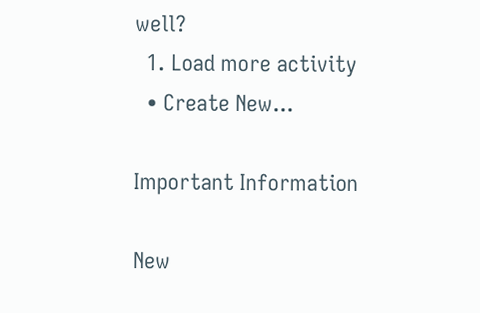well?
  1. Load more activity
  • Create New...

Important Information

New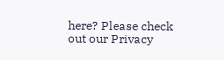here? Please check out our Privacy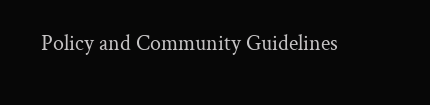Policy and Community Guidelines